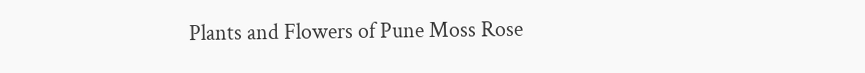Plants and Flowers of Pune Moss Rose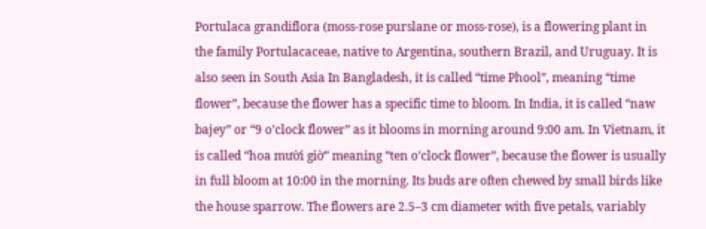Portulaca grandiflora (moss-rose purslane or moss-rose), is a flowering plant in the family Portulacaceae, native to Argentina, southern Brazil, and Uruguay. It is also seen in South Asia In Bangladesh, it is called “time Phool”, meaning “time flower”, because the flower has a specific time to bloom. In India, it is called “naw bajey” or “9 o’clock flower” as it blooms in morning around 9:00 am. In Vietnam, it is called “hoa mười giờ” meaning “ten o’clock flower”, because the flower is usually in full bloom at 10:00 in the morning. Its buds are often chewed by small birds like the house sparrow. The flowers are 2.5–3 cm diameter with five petals, variably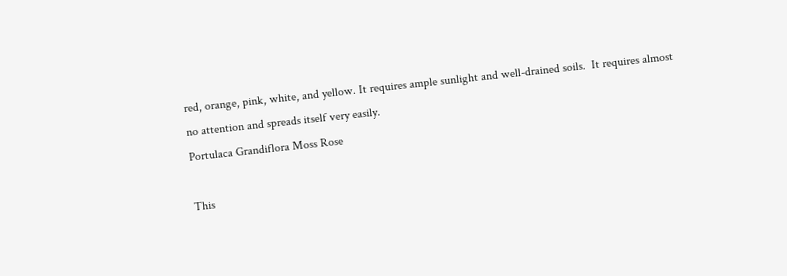red, orange, pink, white, and yellow. It requires ample sunlight and well-drained soils.  It requires almost no attention and spreads itself very easily.
Portulaca Grandiflora Moss Rose

This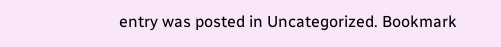entry was posted in Uncategorized. Bookmark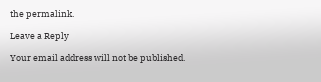the permalink.

Leave a Reply

Your email address will not be published.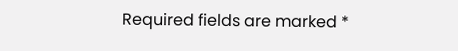Required fields are marked *